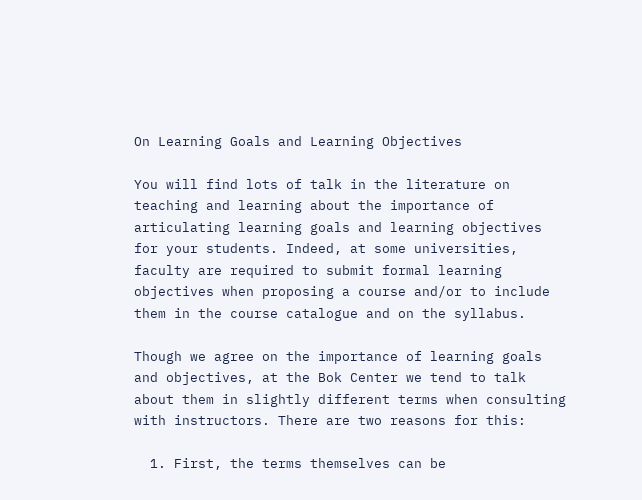On Learning Goals and Learning Objectives

You will find lots of talk in the literature on teaching and learning about the importance of articulating learning goals and learning objectives for your students. Indeed, at some universities, faculty are required to submit formal learning objectives when proposing a course and/or to include them in the course catalogue and on the syllabus.

Though we agree on the importance of learning goals and objectives, at the Bok Center we tend to talk about them in slightly different terms when consulting with instructors. There are two reasons for this:

  1. First, the terms themselves can be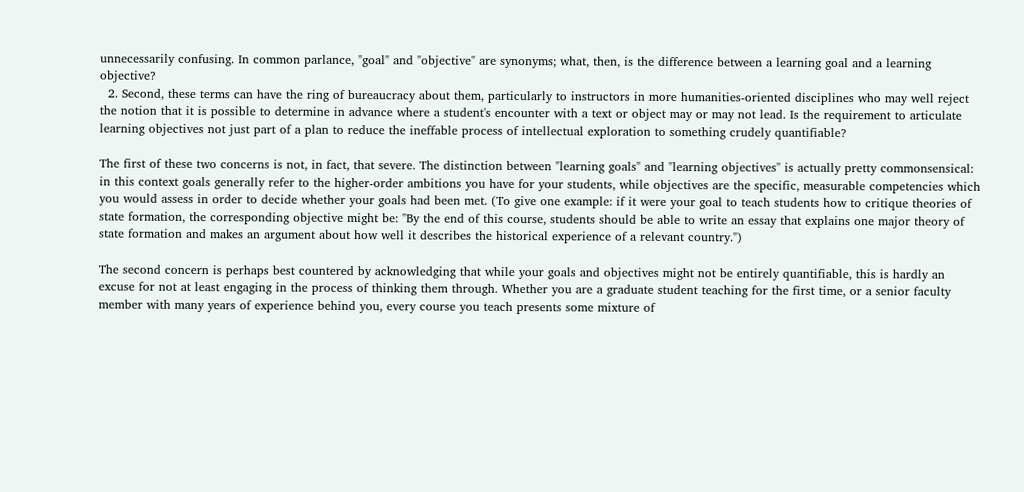unnecessarily confusing. In common parlance, "goal" and "objective" are synonyms; what, then, is the difference between a learning goal and a learning objective?
  2. Second, these terms can have the ring of bureaucracy about them, particularly to instructors in more humanities-oriented disciplines who may well reject the notion that it is possible to determine in advance where a student's encounter with a text or object may or may not lead. Is the requirement to articulate learning objectives not just part of a plan to reduce the ineffable process of intellectual exploration to something crudely quantifiable?

The first of these two concerns is not, in fact, that severe. The distinction between "learning goals" and "learning objectives" is actually pretty commonsensical: in this context goals generally refer to the higher-order ambitions you have for your students, while objectives are the specific, measurable competencies which you would assess in order to decide whether your goals had been met. (To give one example: if it were your goal to teach students how to critique theories of state formation, the corresponding objective might be: "By the end of this course, students should be able to write an essay that explains one major theory of state formation and makes an argument about how well it describes the historical experience of a relevant country.")

The second concern is perhaps best countered by acknowledging that while your goals and objectives might not be entirely quantifiable, this is hardly an excuse for not at least engaging in the process of thinking them through. Whether you are a graduate student teaching for the first time, or a senior faculty member with many years of experience behind you, every course you teach presents some mixture of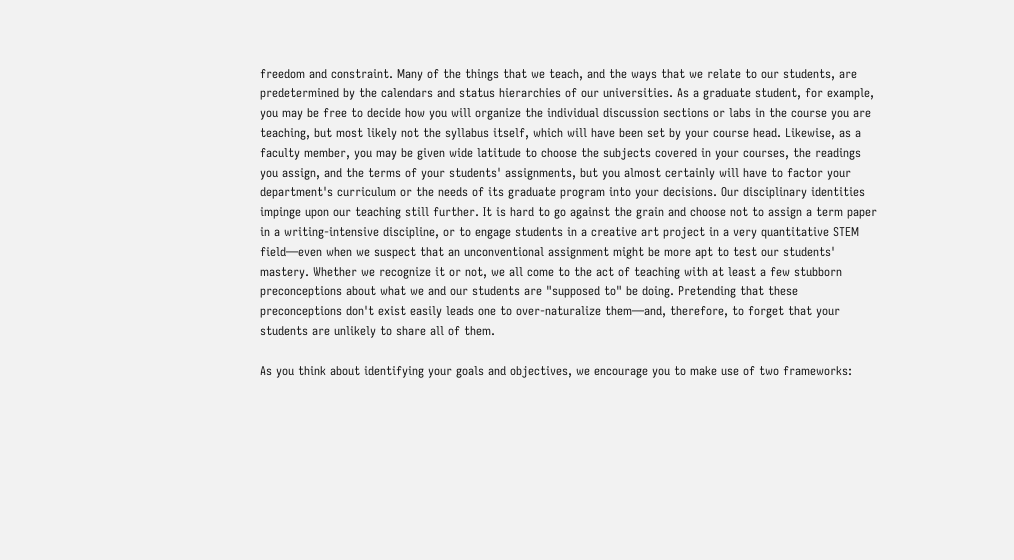freedom and constraint. Many of the things that we teach, and the ways that we relate to our students, are predetermined by the calendars and status hierarchies of our universities. As a graduate student, for example, you may be free to decide how you will organize the individual discussion sections or labs in the course you are teaching, but most likely not the syllabus itself, which will have been set by your course head. Likewise, as a faculty member, you may be given wide latitude to choose the subjects covered in your courses, the readings you assign, and the terms of your students' assignments, but you almost certainly will have to factor your department's curriculum or the needs of its graduate program into your decisions. Our disciplinary identities impinge upon our teaching still further. It is hard to go against the grain and choose not to assign a term paper in a writing-intensive discipline, or to engage students in a creative art project in a very quantitative STEM field—even when we suspect that an unconventional assignment might be more apt to test our students' mastery. Whether we recognize it or not, we all come to the act of teaching with at least a few stubborn preconceptions about what we and our students are "supposed to" be doing. Pretending that these preconceptions don't exist easily leads one to over-naturalize them—and, therefore, to forget that your students are unlikely to share all of them.

As you think about identifying your goals and objectives, we encourage you to make use of two frameworks: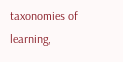taxonomies of learning,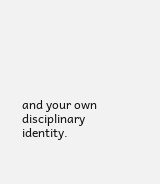and your own disciplinary identity.